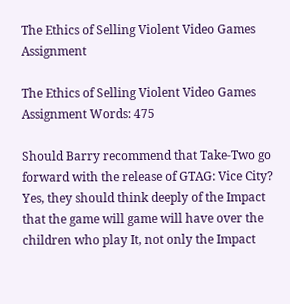The Ethics of Selling Violent Video Games Assignment

The Ethics of Selling Violent Video Games Assignment Words: 475

Should Barry recommend that Take-Two go forward with the release of GTAG: Vice City? Yes, they should think deeply of the Impact that the game will game will have over the children who play It, not only the Impact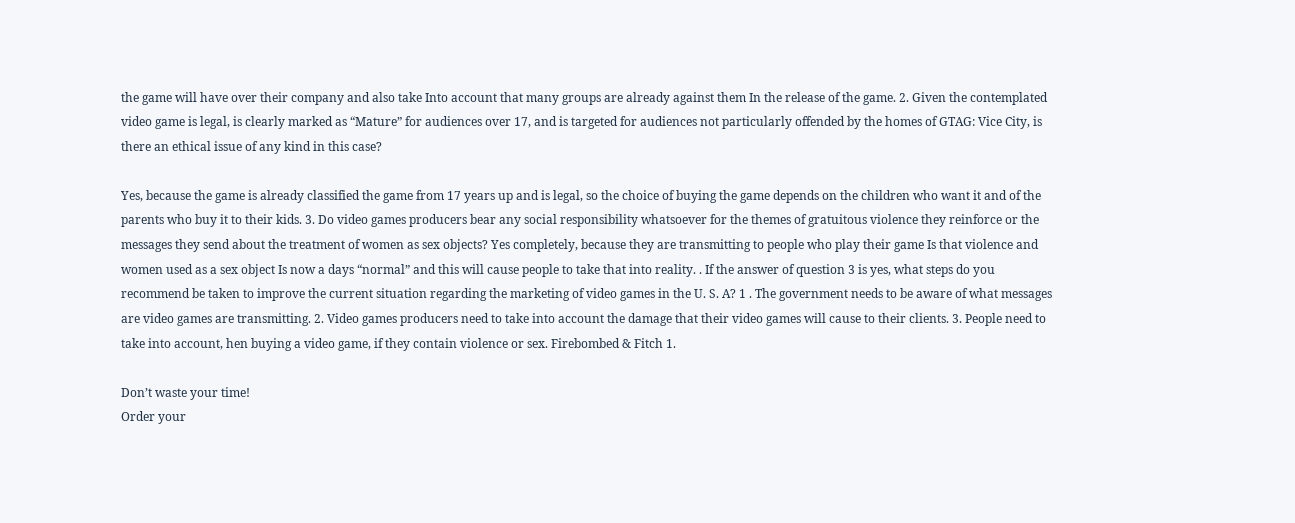the game will have over their company and also take Into account that many groups are already against them In the release of the game. 2. Given the contemplated video game is legal, is clearly marked as “Mature” for audiences over 17, and is targeted for audiences not particularly offended by the homes of GTAG: Vice City, is there an ethical issue of any kind in this case?

Yes, because the game is already classified the game from 17 years up and is legal, so the choice of buying the game depends on the children who want it and of the parents who buy it to their kids. 3. Do video games producers bear any social responsibility whatsoever for the themes of gratuitous violence they reinforce or the messages they send about the treatment of women as sex objects? Yes completely, because they are transmitting to people who play their game Is that violence and women used as a sex object Is now a days “normal” and this will cause people to take that into reality. . If the answer of question 3 is yes, what steps do you recommend be taken to improve the current situation regarding the marketing of video games in the U. S. A? 1 . The government needs to be aware of what messages are video games are transmitting. 2. Video games producers need to take into account the damage that their video games will cause to their clients. 3. People need to take into account, hen buying a video game, if they contain violence or sex. Firebombed & Fitch 1.

Don’t waste your time!
Order your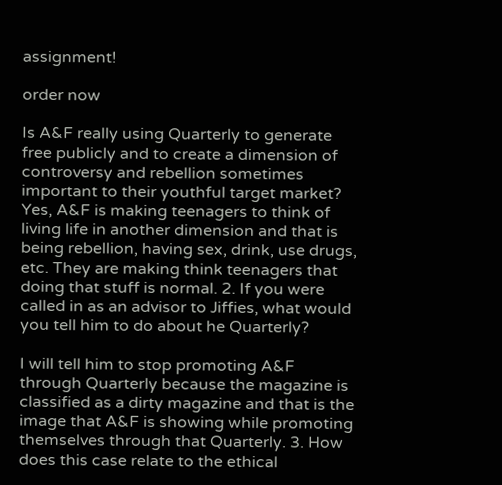assignment!

order now

Is A&F really using Quarterly to generate free publicly and to create a dimension of controversy and rebellion sometimes important to their youthful target market? Yes, A&F is making teenagers to think of living life in another dimension and that is being rebellion, having sex, drink, use drugs, etc. They are making think teenagers that doing that stuff is normal. 2. If you were called in as an advisor to Jiffies, what would you tell him to do about he Quarterly?

I will tell him to stop promoting A&F through Quarterly because the magazine is classified as a dirty magazine and that is the image that A&F is showing while promoting themselves through that Quarterly. 3. How does this case relate to the ethical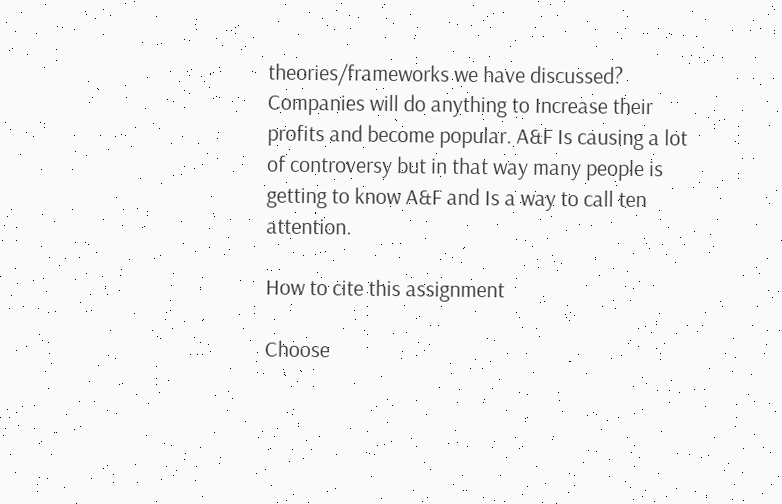theories/frameworks we have discussed? Companies will do anything to Increase their profits and become popular. A&F Is causing a lot of controversy but in that way many people is getting to know A&F and Is a way to call ten attention.

How to cite this assignment

Choose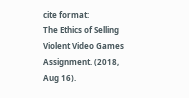cite format:
The Ethics of Selling Violent Video Games Assignment. (2018, Aug 16).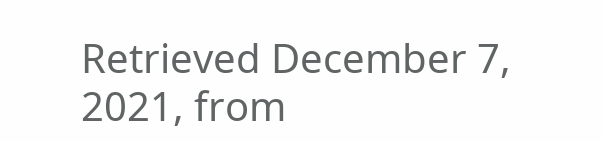Retrieved December 7, 2021, from